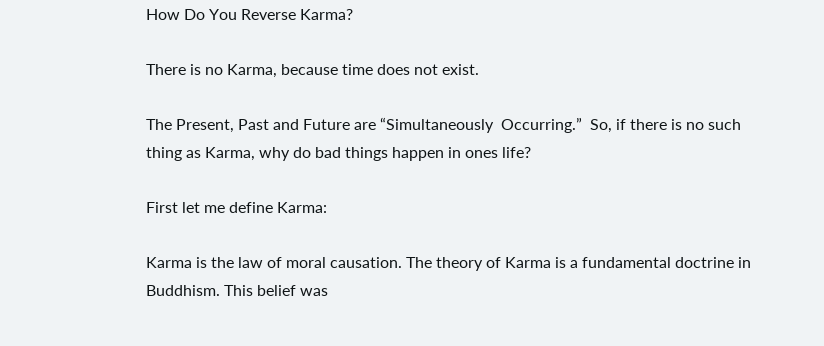How Do You Reverse Karma?

There is no Karma, because time does not exist.

The Present, Past and Future are “Simultaneously  Occurring.”  So, if there is no such thing as Karma, why do bad things happen in ones life?

First let me define Karma:

Karma is the law of moral causation. The theory of Karma is a fundamental doctrine in Buddhism. This belief was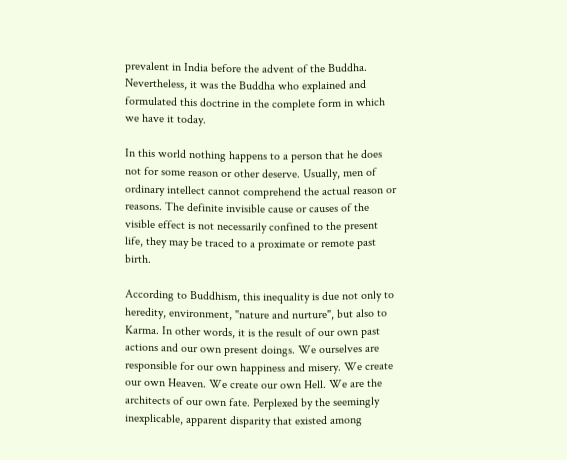prevalent in India before the advent of the Buddha. Nevertheless, it was the Buddha who explained and formulated this doctrine in the complete form in which we have it today.

In this world nothing happens to a person that he does not for some reason or other deserve. Usually, men of ordinary intellect cannot comprehend the actual reason or reasons. The definite invisible cause or causes of the visible effect is not necessarily confined to the present life, they may be traced to a proximate or remote past birth.

According to Buddhism, this inequality is due not only to heredity, environment, "nature and nurture", but also to Karma. In other words, it is the result of our own past actions and our own present doings. We ourselves are responsible for our own happiness and misery. We create our own Heaven. We create our own Hell. We are the architects of our own fate. Perplexed by the seemingly inexplicable, apparent disparity that existed among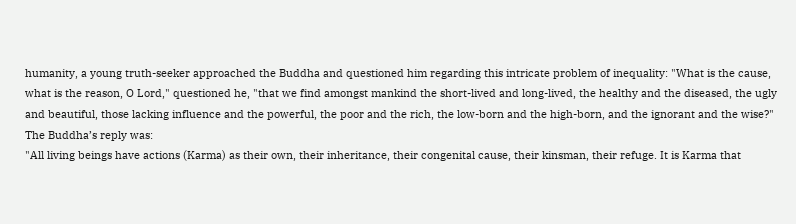humanity, a young truth-seeker approached the Buddha and questioned him regarding this intricate problem of inequality: "What is the cause, what is the reason, O Lord," questioned he, "that we find amongst mankind the short-lived and long-lived, the healthy and the diseased, the ugly and beautiful, those lacking influence and the powerful, the poor and the rich, the low-born and the high-born, and the ignorant and the wise?"
The Buddha’s reply was:
"All living beings have actions (Karma) as their own, their inheritance, their congenital cause, their kinsman, their refuge. It is Karma that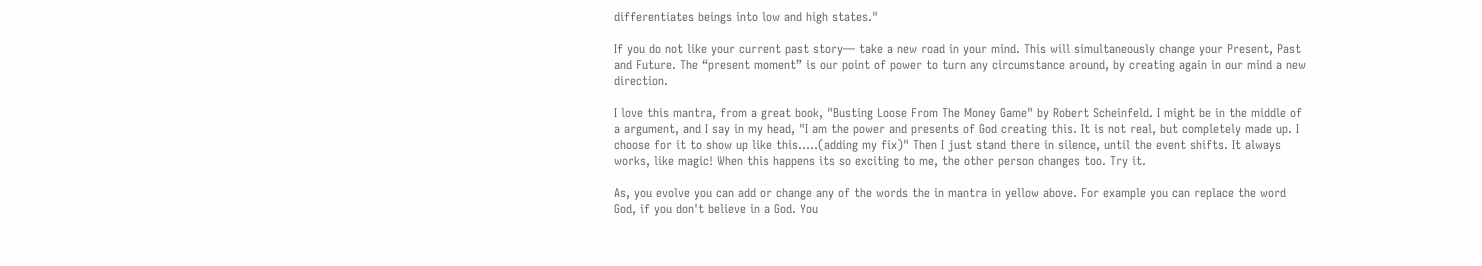differentiates beings into low and high states."

If you do not like your current past story— take a new road in your mind. This will simultaneously change your Present, Past and Future. The “present moment” is our point of power to turn any circumstance around, by creating again in our mind a new direction.

I love this mantra, from a great book, "Busting Loose From The Money Game" by Robert Scheinfeld. I might be in the middle of a argument, and I say in my head, "I am the power and presents of God creating this. It is not real, but completely made up. I choose for it to show up like this.....(adding my fix)" Then I just stand there in silence, until the event shifts. It always works, like magic! When this happens its so exciting to me, the other person changes too. Try it.

As, you evolve you can add or change any of the words the in mantra in yellow above. For example you can replace the word God, if you don't believe in a God. You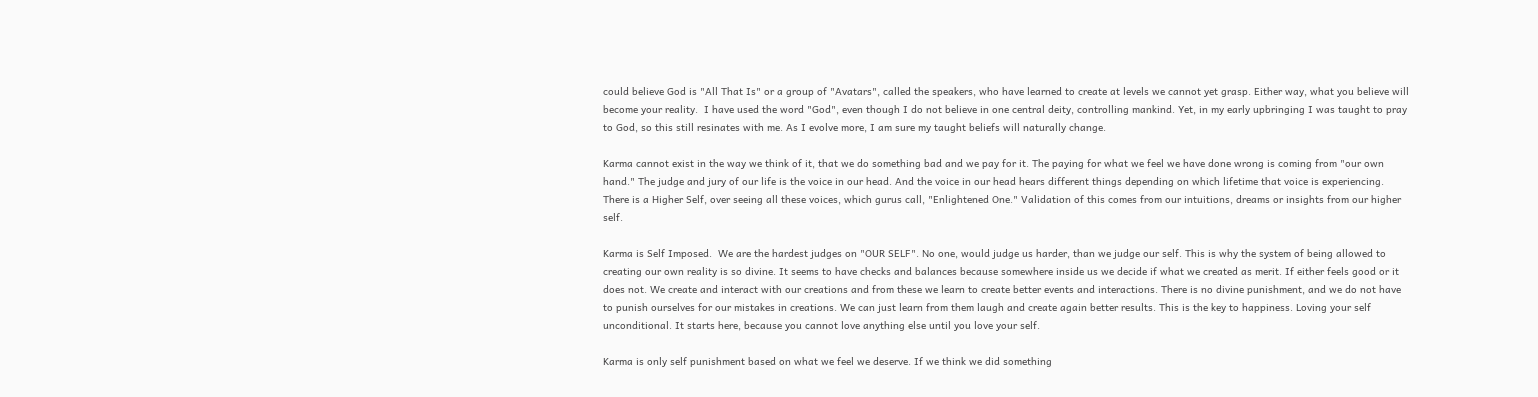could believe God is "All That Is" or a group of "Avatars", called the speakers, who have learned to create at levels we cannot yet grasp. Either way, what you believe will become your reality.  I have used the word "God", even though I do not believe in one central deity, controlling mankind. Yet, in my early upbringing I was taught to pray to God, so this still resinates with me. As I evolve more, I am sure my taught beliefs will naturally change.

Karma cannot exist in the way we think of it, that we do something bad and we pay for it. The paying for what we feel we have done wrong is coming from "our own hand." The judge and jury of our life is the voice in our head. And the voice in our head hears different things depending on which lifetime that voice is experiencing. There is a Higher Self, over seeing all these voices, which gurus call, "Enlightened One." Validation of this comes from our intuitions, dreams or insights from our higher self.

Karma is Self Imposed.  We are the hardest judges on "OUR SELF". No one, would judge us harder, than we judge our self. This is why the system of being allowed to creating our own reality is so divine. It seems to have checks and balances because somewhere inside us we decide if what we created as merit. If either feels good or it does not. We create and interact with our creations and from these we learn to create better events and interactions. There is no divine punishment, and we do not have to punish ourselves for our mistakes in creations. We can just learn from them laugh and create again better results. This is the key to happiness. Loving your self unconditional. It starts here, because you cannot love anything else until you love your self.

Karma is only self punishment based on what we feel we deserve. If we think we did something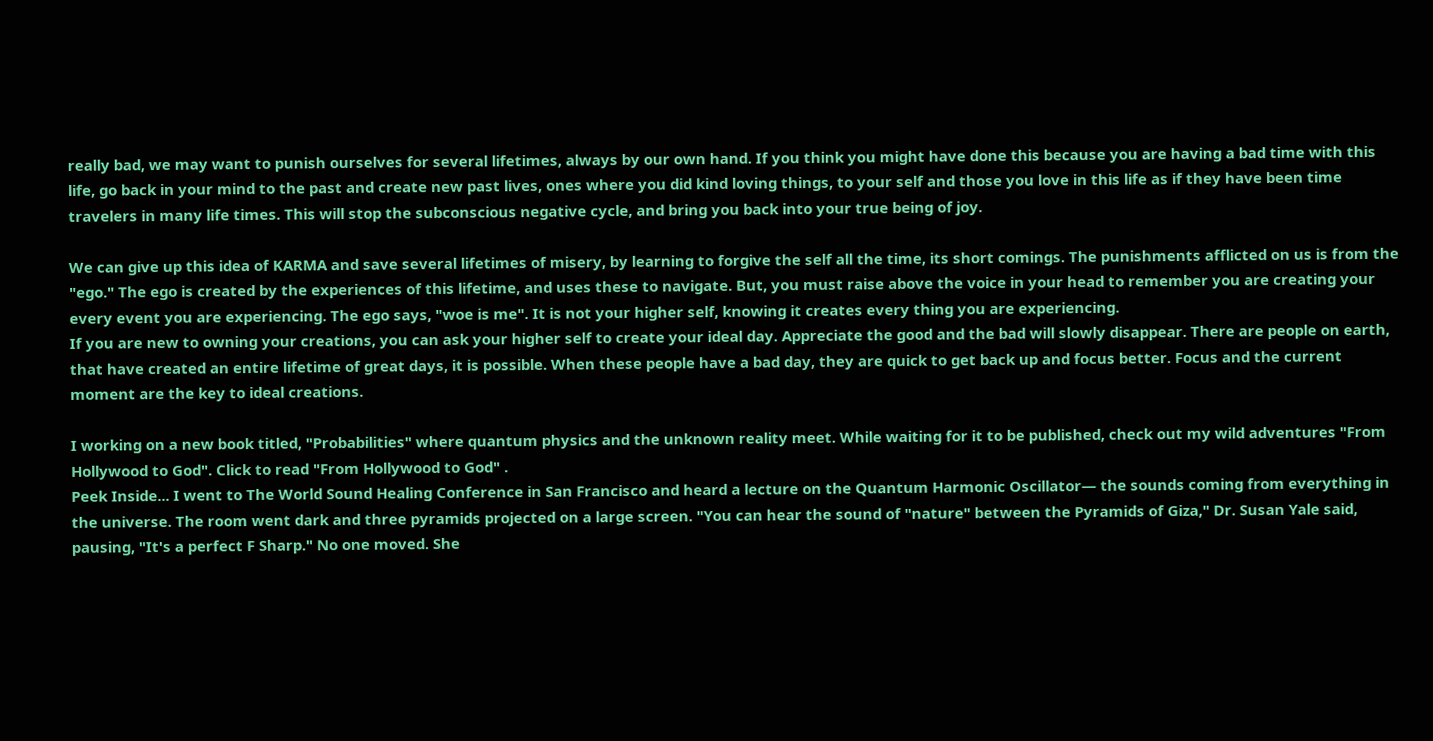really bad, we may want to punish ourselves for several lifetimes, always by our own hand. If you think you might have done this because you are having a bad time with this life, go back in your mind to the past and create new past lives, ones where you did kind loving things, to your self and those you love in this life as if they have been time travelers in many life times. This will stop the subconscious negative cycle, and bring you back into your true being of joy.

We can give up this idea of KARMA and save several lifetimes of misery, by learning to forgive the self all the time, its short comings. The punishments afflicted on us is from the "ego." The ego is created by the experiences of this lifetime, and uses these to navigate. But, you must raise above the voice in your head to remember you are creating your every event you are experiencing. The ego says, "woe is me". It is not your higher self, knowing it creates every thing you are experiencing.
If you are new to owning your creations, you can ask your higher self to create your ideal day. Appreciate the good and the bad will slowly disappear. There are people on earth, that have created an entire lifetime of great days, it is possible. When these people have a bad day, they are quick to get back up and focus better. Focus and the current moment are the key to ideal creations.

I working on a new book titled, "Probabilities" where quantum physics and the unknown reality meet. While waiting for it to be published, check out my wild adventures "From Hollywood to God". Click to read "From Hollywood to God" .
Peek Inside... I went to The World Sound Healing Conference in San Francisco and heard a lecture on the Quantum Harmonic Oscillator— the sounds coming from everything in the universe. The room went dark and three pyramids projected on a large screen. "You can hear the sound of "nature" between the Pyramids of Giza," Dr. Susan Yale said, pausing, "It's a perfect F Sharp." No one moved. She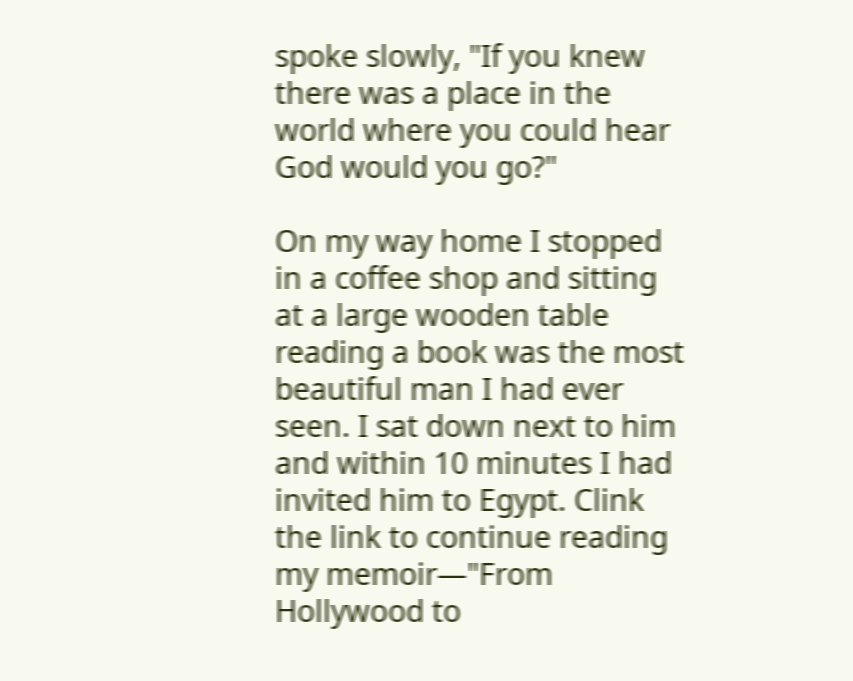spoke slowly, "If you knew there was a place in the world where you could hear God would you go?"

On my way home I stopped in a coffee shop and sitting at a large wooden table reading a book was the most beautiful man I had ever seen. I sat down next to him and within 10 minutes I had invited him to Egypt. Clink the link to continue reading my memoir—"From Hollywood to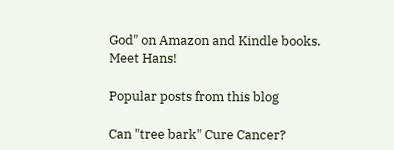God" on Amazon and Kindle books.
Meet Hans!

Popular posts from this blog

Can "tree bark" Cure Cancer?